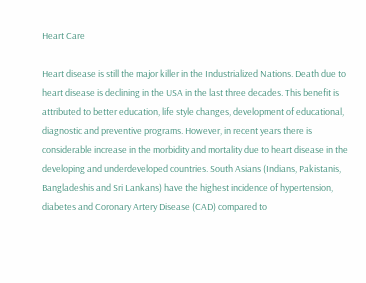Heart Care

Heart disease is still the major killer in the Industrialized Nations. Death due to heart disease is declining in the USA in the last three decades. This benefit is attributed to better education, life style changes, development of educational, diagnostic and preventive programs. However, in recent years there is considerable increase in the morbidity and mortality due to heart disease in the developing and underdeveloped countries. South Asians (Indians, Pakistanis, Bangladeshis and Sri Lankans) have the highest incidence of hypertension, diabetes and Coronary Artery Disease (CAD) compared to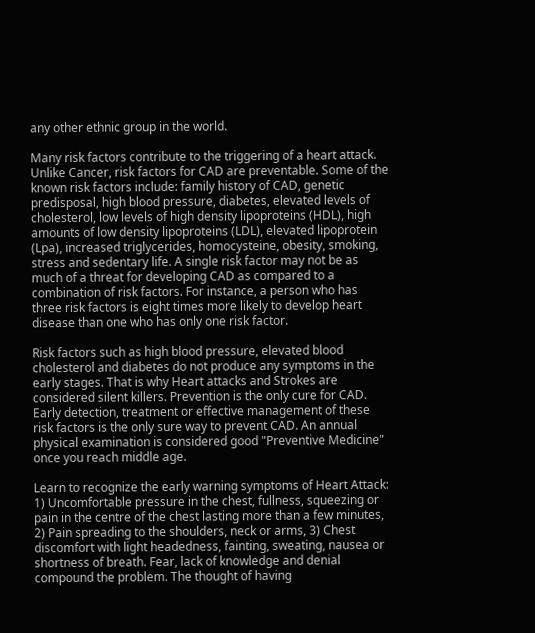any other ethnic group in the world.

Many risk factors contribute to the triggering of a heart attack. Unlike Cancer, risk factors for CAD are preventable. Some of the known risk factors include: family history of CAD, genetic predisposal, high blood pressure, diabetes, elevated levels of cholesterol, low levels of high density lipoproteins (HDL), high amounts of low density lipoproteins (LDL), elevated lipoprotein (Lpa), increased triglycerides, homocysteine, obesity, smoking, stress and sedentary life. A single risk factor may not be as much of a threat for developing CAD as compared to a combination of risk factors. For instance, a person who has three risk factors is eight times more likely to develop heart disease than one who has only one risk factor.

Risk factors such as high blood pressure, elevated blood cholesterol and diabetes do not produce any symptoms in the early stages. That is why Heart attacks and Strokes are considered silent killers. Prevention is the only cure for CAD. Early detection, treatment or effective management of these risk factors is the only sure way to prevent CAD. An annual physical examination is considered good "Preventive Medicine" once you reach middle age.

Learn to recognize the early warning symptoms of Heart Attack: 1) Uncomfortable pressure in the chest, fullness, squeezing or pain in the centre of the chest lasting more than a few minutes, 2) Pain spreading to the shoulders, neck or arms, 3) Chest discomfort with light headedness, fainting, sweating, nausea or shortness of breath. Fear, lack of knowledge and denial compound the problem. The thought of having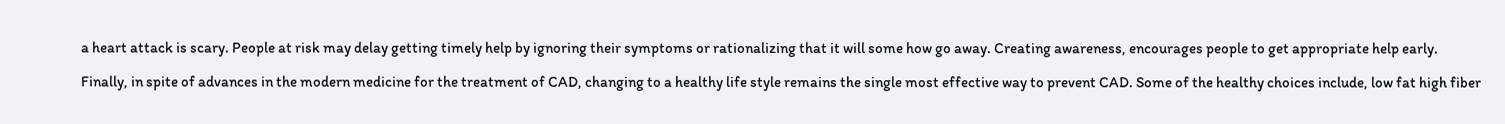a heart attack is scary. People at risk may delay getting timely help by ignoring their symptoms or rationalizing that it will some how go away. Creating awareness, encourages people to get appropriate help early.

Finally, in spite of advances in the modern medicine for the treatment of CAD, changing to a healthy life style remains the single most effective way to prevent CAD. Some of the healthy choices include, low fat high fiber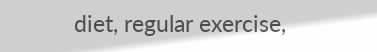diet, regular exercise,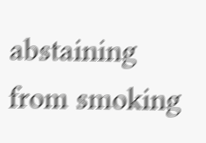abstaining from smoking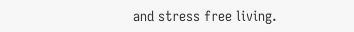and stress free living.